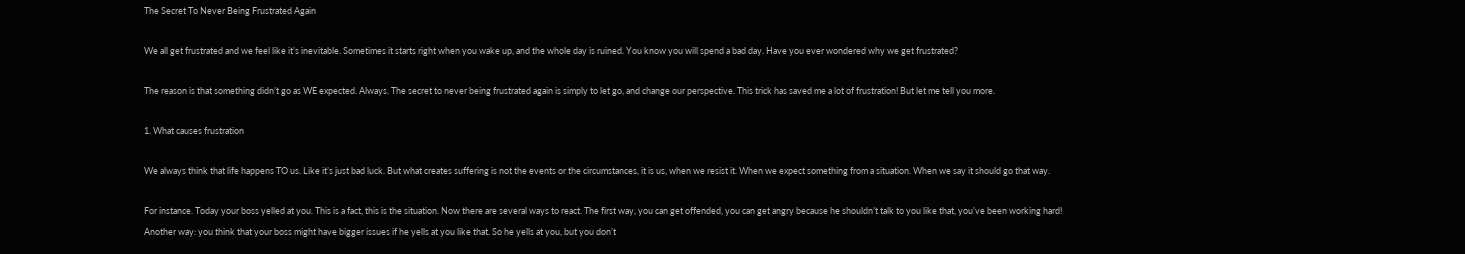The Secret To Never Being Frustrated Again

We all get frustrated and we feel like it’s inevitable. Sometimes it starts right when you wake up, and the whole day is ruined. You know you will spend a bad day. Have you ever wondered why we get frustrated?

The reason is that something didn’t go as WE expected. Always. The secret to never being frustrated again is simply to let go, and change our perspective. This trick has saved me a lot of frustration! But let me tell you more.

1. What causes frustration

We always think that life happens TO us. Like it’s just bad luck. But what creates suffering is not the events or the circumstances, it is us, when we resist it. When we expect something from a situation. When we say it should go that way.

For instance. Today your boss yelled at you. This is a fact, this is the situation. Now there are several ways to react. The first way, you can get offended, you can get angry because he shouldn’t talk to you like that, you’ve been working hard! Another way: you think that your boss might have bigger issues if he yells at you like that. So he yells at you, but you don’t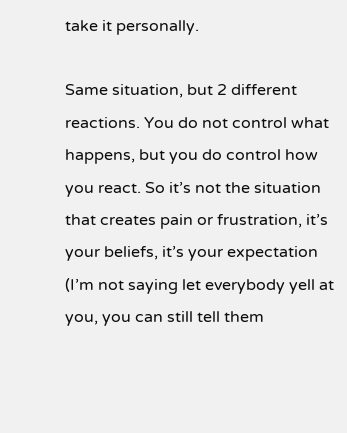take it personally.

Same situation, but 2 different reactions. You do not control what happens, but you do control how you react. So it’s not the situation that creates pain or frustration, it’s your beliefs, it’s your expectation (I’m not saying let everybody yell at you, you can still tell them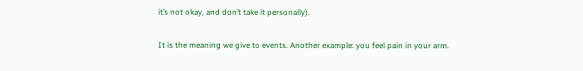it’s not okay, and don’t take it personally).

It is the meaning we give to events. Another example: you feel pain in your arm.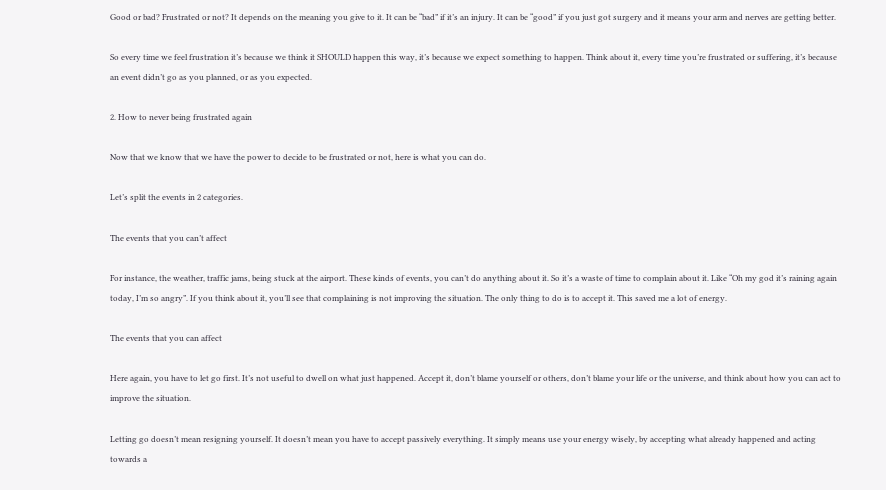Good or bad? Frustrated or not? It depends on the meaning you give to it. It can be “bad” if it’s an injury. It can be “good” if you just got surgery and it means your arm and nerves are getting better.

So every time we feel frustration it’s because we think it SHOULD happen this way, it’s because we expect something to happen. Think about it, every time you’re frustrated or suffering, it’s because an event didn’t go as you planned, or as you expected.

2. How to never being frustrated again

Now that we know that we have the power to decide to be frustrated or not, here is what you can do.

Let’s split the events in 2 categories.

The events that you can’t affect

For instance, the weather, traffic jams, being stuck at the airport. These kinds of events, you can’t do anything about it. So it’s a waste of time to complain about it. Like “Oh my god it’s raining again today, I’m so angry”. If you think about it, you’ll see that complaining is not improving the situation. The only thing to do is to accept it. This saved me a lot of energy.

The events that you can affect

Here again, you have to let go first. It’s not useful to dwell on what just happened. Accept it, don’t blame yourself or others, don’t blame your life or the universe, and think about how you can act to improve the situation.

Letting go doesn’t mean resigning yourself. It doesn’t mean you have to accept passively everything. It simply means use your energy wisely, by accepting what already happened and acting towards a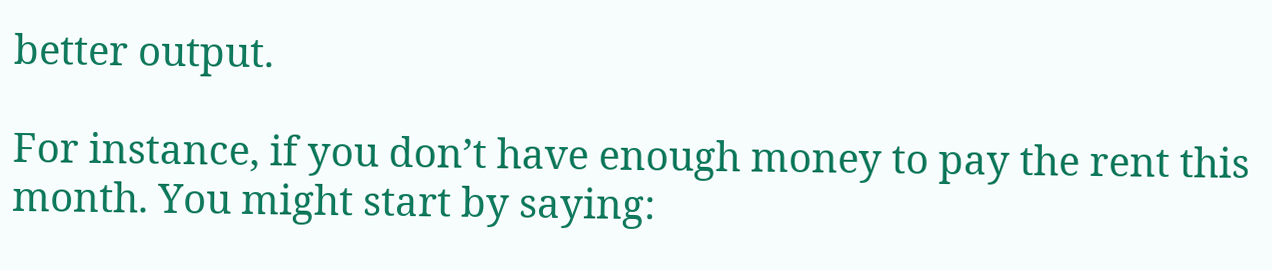better output.

For instance, if you don’t have enough money to pay the rent this month. You might start by saying: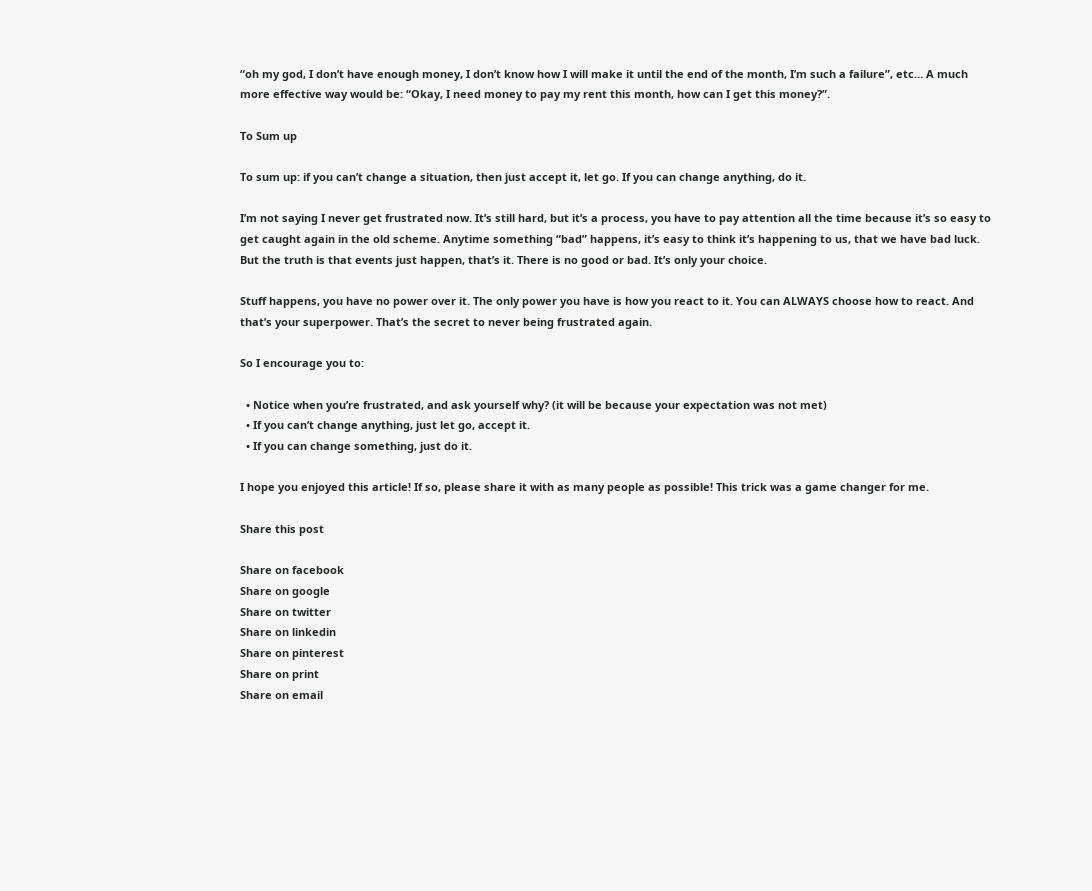“oh my god, I don’t have enough money, I don’t know how I will make it until the end of the month, I’m such a failure”, etc… A much more effective way would be: “Okay, I need money to pay my rent this month, how can I get this money?”.

To Sum up

To sum up: if you can’t change a situation, then just accept it, let go. If you can change anything, do it.

I’m not saying I never get frustrated now. It’s still hard, but it’s a process, you have to pay attention all the time because it’s so easy to get caught again in the old scheme. Anytime something “bad” happens, it’s easy to think it’s happening to us, that we have bad luck. But the truth is that events just happen, that’s it. There is no good or bad. It’s only your choice.

Stuff happens, you have no power over it. The only power you have is how you react to it. You can ALWAYS choose how to react. And that’s your superpower. That’s the secret to never being frustrated again.

So I encourage you to:

  • Notice when you’re frustrated, and ask yourself why? (it will be because your expectation was not met)
  • If you can’t change anything, just let go, accept it.
  • If you can change something, just do it.

I hope you enjoyed this article! If so, please share it with as many people as possible! This trick was a game changer for me.

Share this post

Share on facebook
Share on google
Share on twitter
Share on linkedin
Share on pinterest
Share on print
Share on email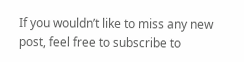If you wouldn’t like to miss any new post, feel free to subscribe to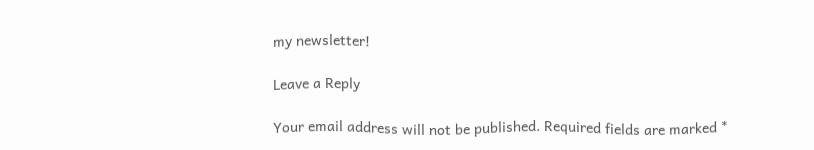my newsletter!

Leave a Reply

Your email address will not be published. Required fields are marked *